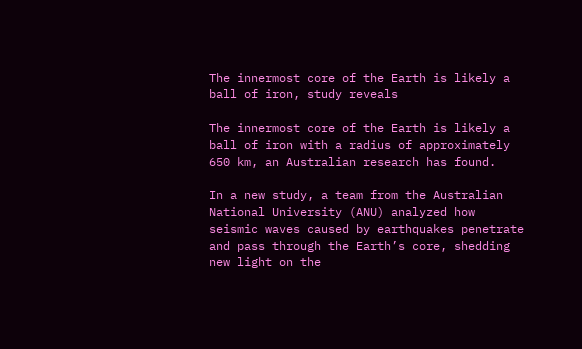The innermost core of the Earth is likely a ball of iron, study reveals

The innermost core of the Earth is likely a ball of iron with a radius of approximately 650 km, an Australian research has found.

In a new study, a team from the Australian National University (ANU) analyzed how seismic waves caused by earthquakes penetrate and pass through the Earth’s core, shedding new light on the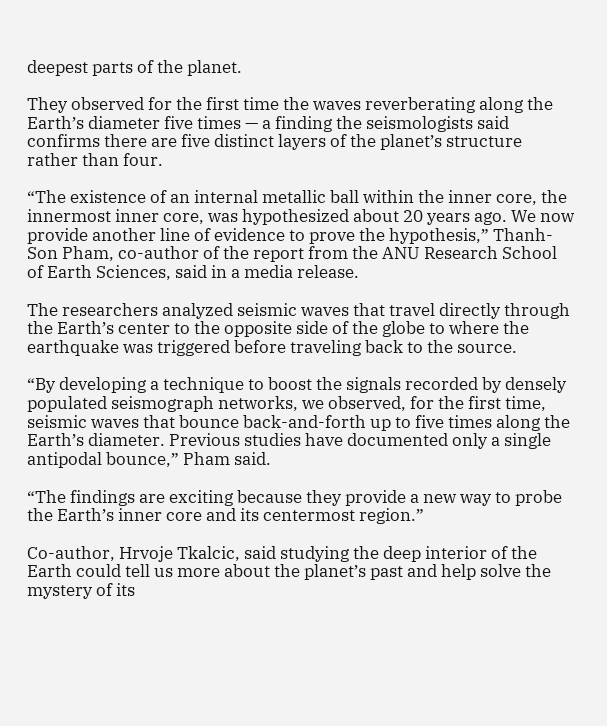deepest parts of the planet.

They observed for the first time the waves reverberating along the Earth’s diameter five times — a finding the seismologists said confirms there are five distinct layers of the planet’s structure rather than four.

“The existence of an internal metallic ball within the inner core, the innermost inner core, was hypothesized about 20 years ago. We now provide another line of evidence to prove the hypothesis,” Thanh-Son Pham, co-author of the report from the ANU Research School of Earth Sciences, said in a media release.

The researchers analyzed seismic waves that travel directly through the Earth’s center to the opposite side of the globe to where the earthquake was triggered before traveling back to the source.

“By developing a technique to boost the signals recorded by densely populated seismograph networks, we observed, for the first time, seismic waves that bounce back-and-forth up to five times along the Earth’s diameter. Previous studies have documented only a single antipodal bounce,” Pham said.

“The findings are exciting because they provide a new way to probe the Earth’s inner core and its centermost region.”

Co-author, Hrvoje Tkalcic, said studying the deep interior of the Earth could tell us more about the planet’s past and help solve the mystery of its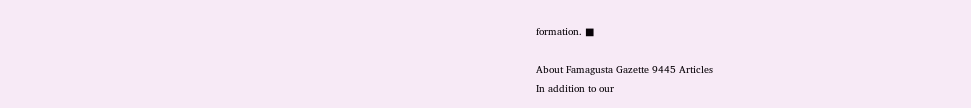formation. ■

About Famagusta Gazette 9445 Articles
In addition to our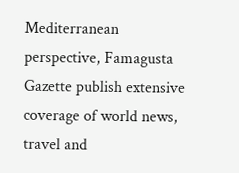Mediterranean perspective, Famagusta Gazette publish extensive coverage of world news, travel and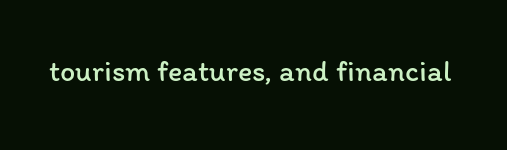tourism features, and financial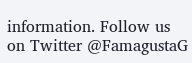information. Follow us on Twitter @FamagustaG